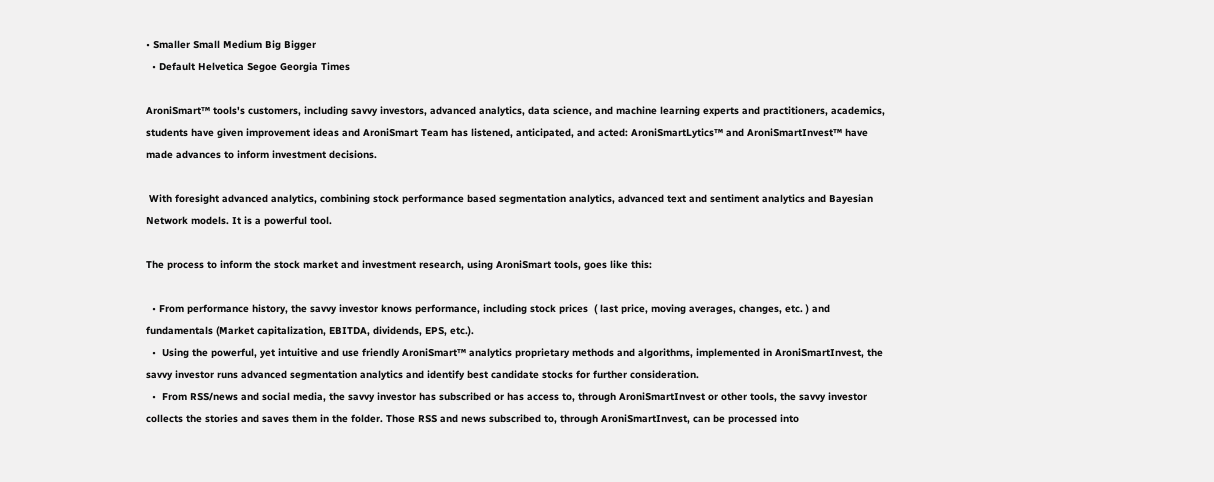• Smaller Small Medium Big Bigger
  • Default Helvetica Segoe Georgia Times

AroniSmart™ tools's customers, including savvy investors, advanced analytics, data science, and machine learning experts and practitioners, academics, students have given improvement ideas and AroniSmart Team has listened, anticipated, and acted: AroniSmartLytics™ and AroniSmartInvest™ have made advances to inform investment decisions.

 With foresight advanced analytics, combining stock performance based segmentation analytics, advanced text and sentiment analytics and Bayesian Network models. It is a powerful tool.

The process to inform the stock market and investment research, using AroniSmart tools, goes like this:

  • From performance history, the savvy investor knows performance, including stock prices  ( last price, moving averages, changes, etc. ) and fundamentals (Market capitalization, EBITDA, dividends, EPS, etc.).
  •  Using the powerful, yet intuitive and use friendly AroniSmart™ analytics proprietary methods and algorithms, implemented in AroniSmartInvest, the savvy investor runs advanced segmentation analytics and identify best candidate stocks for further consideration.
  •  From RSS/news and social media, the savvy investor has subscribed or has access to, through AroniSmartInvest or other tools, the savvy investor collects the stories and saves them in the folder. Those RSS and news subscribed to, through AroniSmartInvest, can be processed into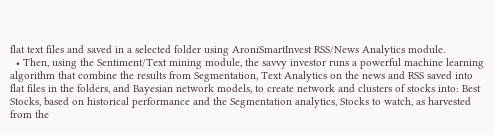flat text files and saved in a selected folder using AroniSmartInvest RSS/News Analytics module.
  • Then, using the Sentiment/Text mining module, the savvy investor runs a powerful machine learning algorithm that combine the results from Segmentation, Text Analytics on the news and RSS saved into flat files in the folders, and Bayesian network models, to create network and clusters of stocks into: Best Stocks, based on historical performance and the Segmentation analytics, Stocks to watch, as harvested from the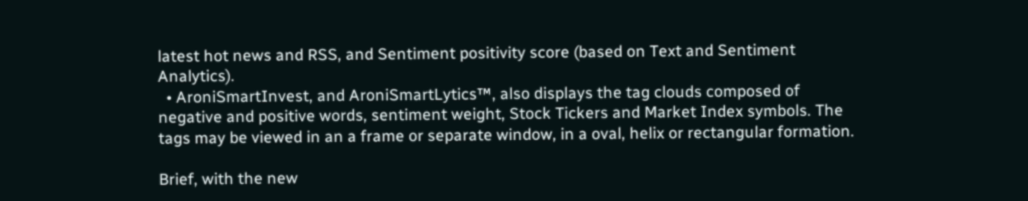latest hot news and RSS, and Sentiment positivity score (based on Text and Sentiment Analytics).
  • AroniSmartInvest, and AroniSmartLytics™, also displays the tag clouds composed of negative and positive words, sentiment weight, Stock Tickers and Market Index symbols. The tags may be viewed in an a frame or separate window, in a oval, helix or rectangular formation.

Brief, with the new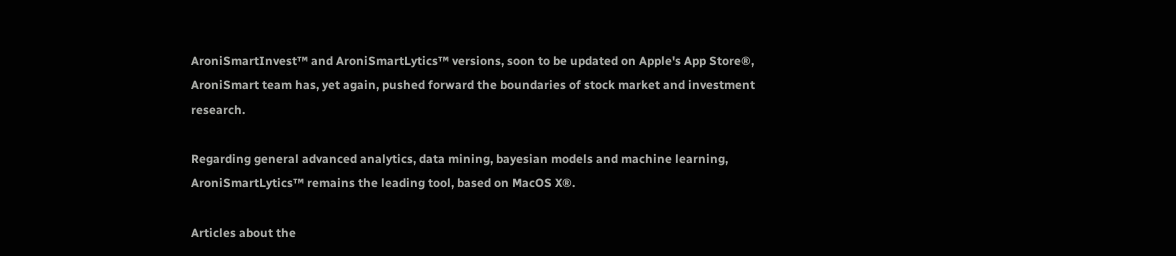AroniSmartInvest™ and AroniSmartLytics™ versions, soon to be updated on Apple's App Store®, AroniSmart team has, yet again, pushed forward the boundaries of stock market and investment research.

Regarding general advanced analytics, data mining, bayesian models and machine learning, AroniSmartLytics™ remains the leading tool, based on MacOS X®.

Articles about the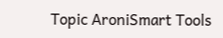Topic AroniSmart Tools